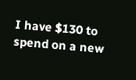I have $130 to spend on a new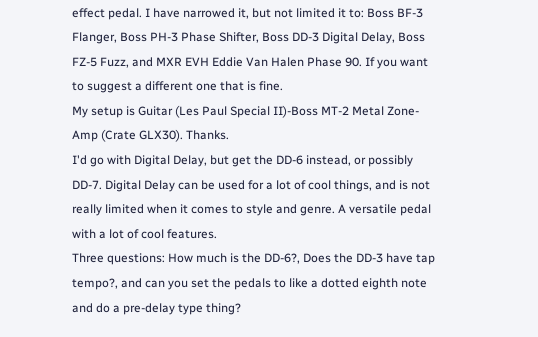effect pedal. I have narrowed it, but not limited it to: Boss BF-3 Flanger, Boss PH-3 Phase Shifter, Boss DD-3 Digital Delay, Boss FZ-5 Fuzz, and MXR EVH Eddie Van Halen Phase 90. If you want to suggest a different one that is fine.
My setup is Guitar (Les Paul Special II)-Boss MT-2 Metal Zone-Amp (Crate GLX30). Thanks.
I'd go with Digital Delay, but get the DD-6 instead, or possibly DD-7. Digital Delay can be used for a lot of cool things, and is not really limited when it comes to style and genre. A versatile pedal with a lot of cool features.
Three questions: How much is the DD-6?, Does the DD-3 have tap tempo?, and can you set the pedals to like a dotted eighth note and do a pre-delay type thing?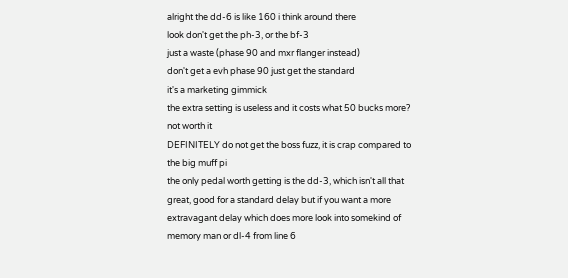alright the dd-6 is like 160 i think around there
look don't get the ph-3, or the bf-3
just a waste (phase 90 and mxr flanger instead)
don't get a evh phase 90 just get the standard
it's a marketing gimmick
the extra setting is useless and it costs what 50 bucks more? not worth it
DEFINITELY do not get the boss fuzz, it is crap compared to the big muff pi
the only pedal worth getting is the dd-3, which isn't all that great, good for a standard delay but if you want a more extravagant delay which does more look into somekind of memory man or dl-4 from line 6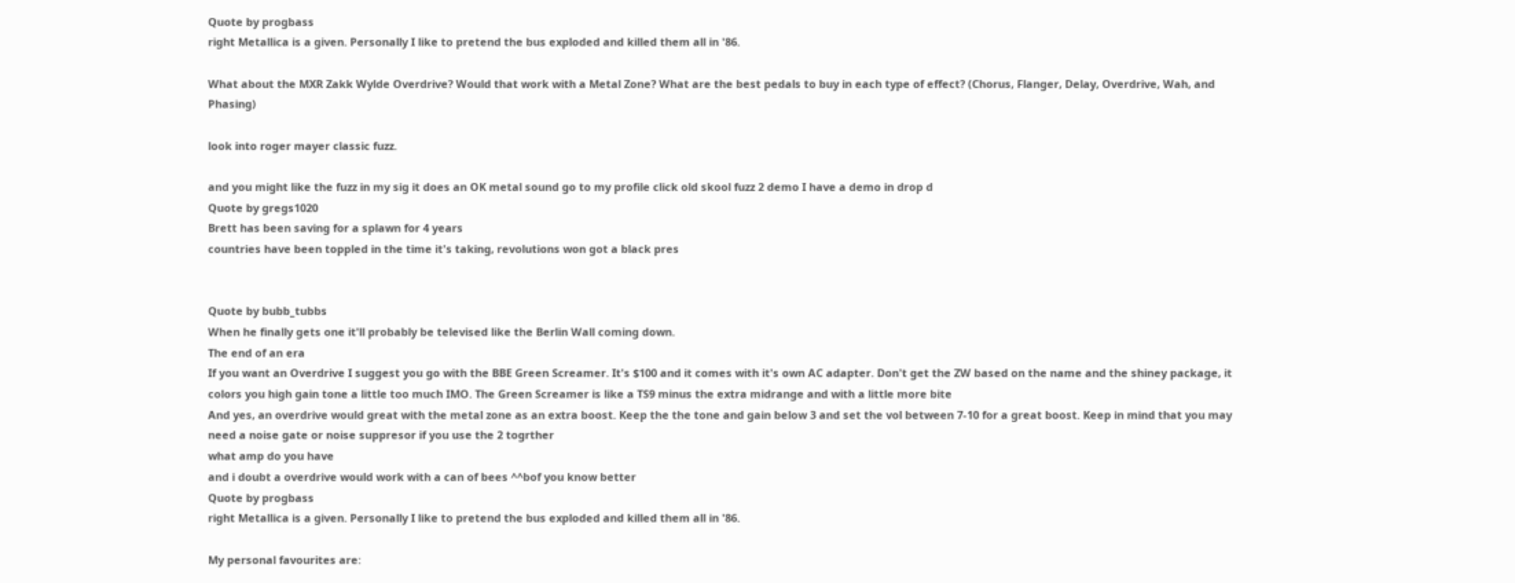Quote by progbass
right Metallica is a given. Personally I like to pretend the bus exploded and killed them all in '86.

What about the MXR Zakk Wylde Overdrive? Would that work with a Metal Zone? What are the best pedals to buy in each type of effect? (Chorus, Flanger, Delay, Overdrive, Wah, and Phasing)

look into roger mayer classic fuzz.

and you might like the fuzz in my sig it does an OK metal sound go to my profile click old skool fuzz 2 demo I have a demo in drop d
Quote by gregs1020
Brett has been saving for a splawn for 4 years
countries have been toppled in the time it's taking, revolutions won got a black pres


Quote by bubb_tubbs
When he finally gets one it'll probably be televised like the Berlin Wall coming down.
The end of an era
If you want an Overdrive I suggest you go with the BBE Green Screamer. It's $100 and it comes with it's own AC adapter. Don't get the ZW based on the name and the shiney package, it colors you high gain tone a little too much IMO. The Green Screamer is like a TS9 minus the extra midrange and with a little more bite
And yes, an overdrive would great with the metal zone as an extra boost. Keep the the tone and gain below 3 and set the vol between 7-10 for a great boost. Keep in mind that you may need a noise gate or noise suppresor if you use the 2 togrther
what amp do you have
and i doubt a overdrive would work with a can of bees ^^bof you know better
Quote by progbass
right Metallica is a given. Personally I like to pretend the bus exploded and killed them all in '86.

My personal favourites are: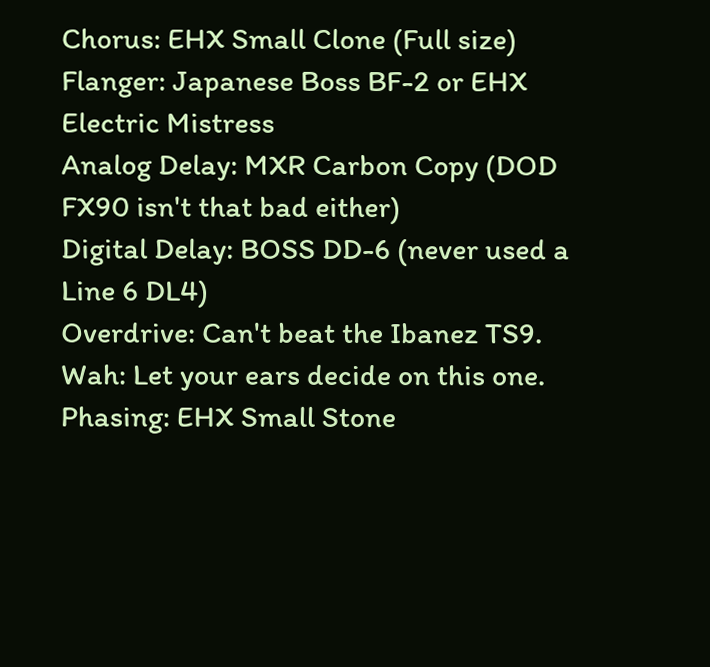Chorus: EHX Small Clone (Full size)
Flanger: Japanese Boss BF-2 or EHX Electric Mistress
Analog Delay: MXR Carbon Copy (DOD FX90 isn't that bad either)
Digital Delay: BOSS DD-6 (never used a Line 6 DL4)
Overdrive: Can't beat the Ibanez TS9.
Wah: Let your ears decide on this one.
Phasing: EHX Small Stone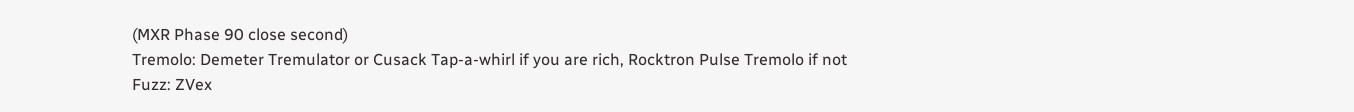(MXR Phase 90 close second)
Tremolo: Demeter Tremulator or Cusack Tap-a-whirl if you are rich, Rocktron Pulse Tremolo if not
Fuzz: ZVex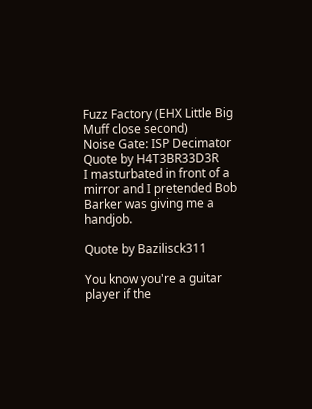Fuzz Factory (EHX Little Big Muff close second)
Noise Gate: ISP Decimator
Quote by H4T3BR33D3R
I masturbated in front of a mirror and I pretended Bob Barker was giving me a handjob.

Quote by Bazilisck311

You know you're a guitar player if the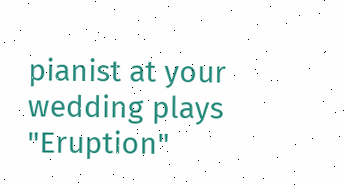pianist at your wedding plays "Eruption"